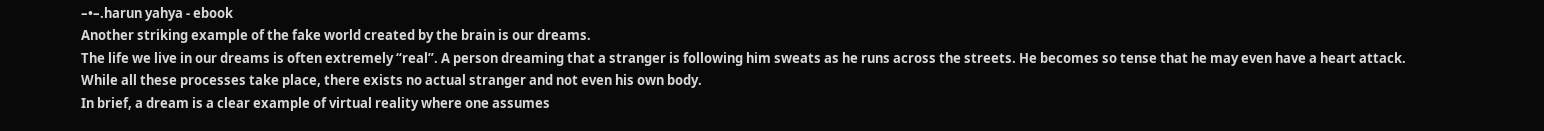–•–.harun yahya - ebook
Another striking example of the fake world created by the brain is our dreams.
The life we live in our dreams is often extremely “real”. A person dreaming that a stranger is following him sweats as he runs across the streets. He becomes so tense that he may even have a heart attack. While all these processes take place, there exists no actual stranger and not even his own body.
In brief, a dream is a clear example of virtual reality where one assumes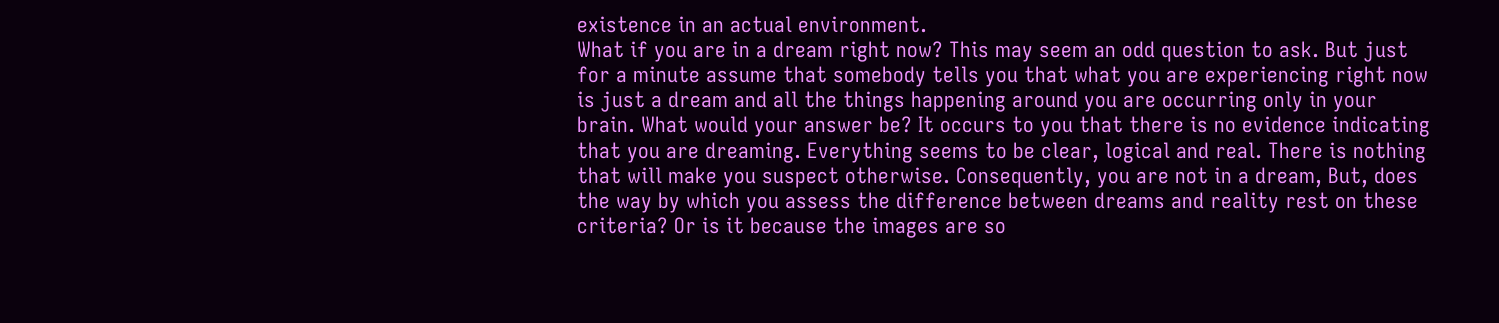existence in an actual environment.
What if you are in a dream right now? This may seem an odd question to ask. But just for a minute assume that somebody tells you that what you are experiencing right now is just a dream and all the things happening around you are occurring only in your brain. What would your answer be? It occurs to you that there is no evidence indicating that you are dreaming. Everything seems to be clear, logical and real. There is nothing that will make you suspect otherwise. Consequently, you are not in a dream, But, does the way by which you assess the difference between dreams and reality rest on these criteria? Or is it because the images are so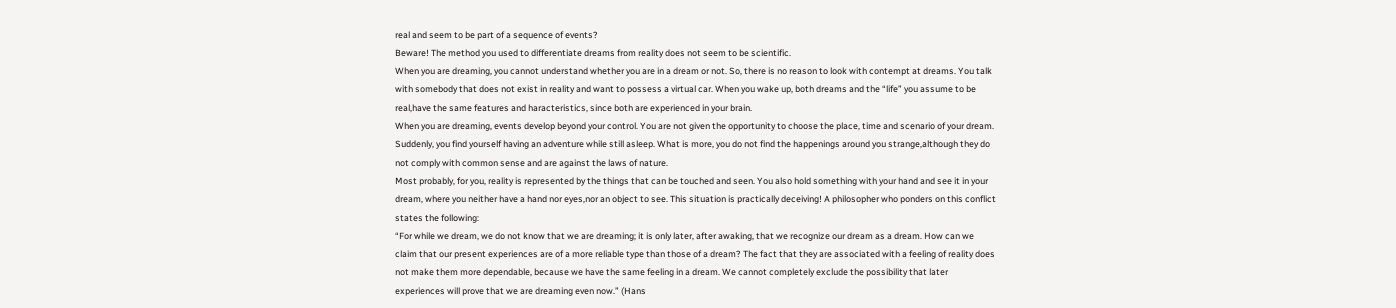real and seem to be part of a sequence of events?
Beware! The method you used to differentiate dreams from reality does not seem to be scientific.
When you are dreaming, you cannot understand whether you are in a dream or not. So, there is no reason to look with contempt at dreams. You talk with somebody that does not exist in reality and want to possess a virtual car. When you wake up, both dreams and the “life” you assume to be real,have the same features and haracteristics, since both are experienced in your brain.
When you are dreaming, events develop beyond your control. You are not given the opportunity to choose the place, time and scenario of your dream. Suddenly, you find yourself having an adventure while still asleep. What is more, you do not find the happenings around you strange,although they do not comply with common sense and are against the laws of nature.
Most probably, for you, reality is represented by the things that can be touched and seen. You also hold something with your hand and see it in your dream, where you neither have a hand nor eyes,nor an object to see. This situation is practically deceiving! A philosopher who ponders on this conflict states the following:
“For while we dream, we do not know that we are dreaming; it is only later, after awaking, that we recognize our dream as a dream. How can we claim that our present experiences are of a more reliable type than those of a dream? The fact that they are associated with a feeling of reality does not make them more dependable, because we have the same feeling in a dream. We cannot completely exclude the possibility that later experiences will prove that we are dreaming even now.” (Hans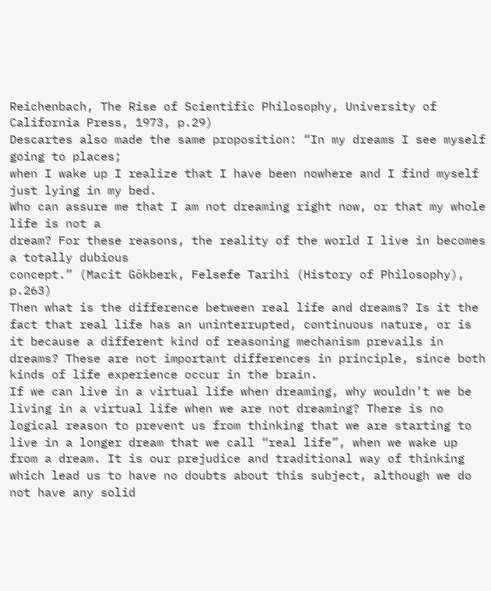Reichenbach, The Rise of Scientific Philosophy, University of California Press, 1973, p.29)
Descartes also made the same proposition: “In my dreams I see myself going to places;
when I wake up I realize that I have been nowhere and I find myself just lying in my bed.
Who can assure me that I am not dreaming right now, or that my whole life is not a
dream? For these reasons, the reality of the world I live in becomes a totally dubious
concept.” (Macit Gökberk, Felsefe Tarihi (History of Philosophy), p.263)
Then what is the difference between real life and dreams? Is it the fact that real life has an uninterrupted, continuous nature, or is it because a different kind of reasoning mechanism prevails in dreams? These are not important differences in principle, since both kinds of life experience occur in the brain.
If we can live in a virtual life when dreaming, why wouldn’t we be living in a virtual life when we are not dreaming? There is no logical reason to prevent us from thinking that we are starting to live in a longer dream that we call “real life”, when we wake up from a dream. It is our prejudice and traditional way of thinking which lead us to have no doubts about this subject, although we do not have any solid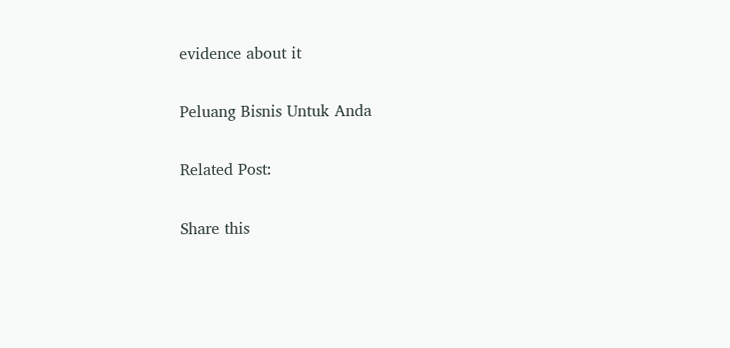evidence about it

Peluang Bisnis Untuk Anda

Related Post:

Share this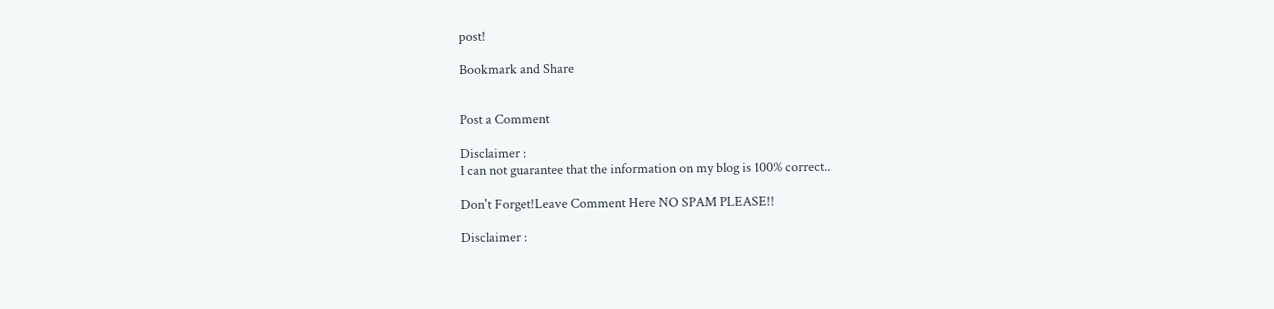post!

Bookmark and Share


Post a Comment

Disclaimer :
I can not guarantee that the information on my blog is 100% correct..

Don't Forget!Leave Comment Here NO SPAM PLEASE!!

Disclaimer :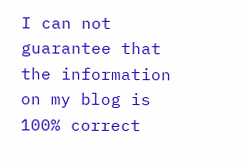I can not guarantee that the information on my blog is 100% correct